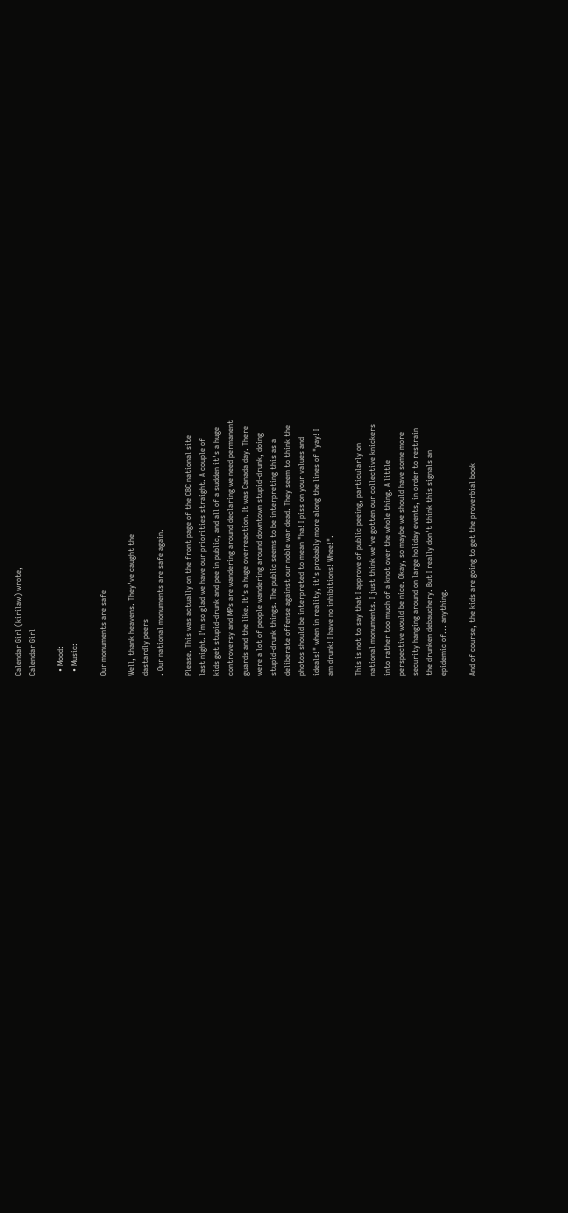Calendar Girl (kirilaw) wrote,
Calendar Girl

  • Mood:
  • Music:

Our monuments are safe

Well, thank heavens. They've caught the
dastardly peers
. Our national monuments are safe again.

Please. This was actually on the front page of the CBC national site
last night. I'm so glad we have our priorities straight. A couple of
kids get stupid-drunk and pee in public, and all of a sudden it's a huge
controversy and MPs are wandering around declaring we need permanent
guards and the like. It's a huge overreaction. It was Canada day. There
were a lot of people wandering around downtown stupid-drunk, doing
stupid-drunk things. The public seems to be interpreting this as a
deliberate offense against our noble war dead. They seem to think the
photos should be interpreted to mean "ha! I piss on your values and
ideals!" when in reality, it's probably more along the lines of "yay! I
am drunk! I have no inhibitions! Whee!".

This is not to say that I approve of public peeing, particularly on
national monuments. I just think we've gotten our collective knickers
into rather too much of a knot over the whole thing. A little
perspective would be nice. Okay, so maybe we should have some more
security hanging around on large holiday events, in order to restrain
the drunken debauchery. But I really don't think this signals an
epidemic of... anything.

And of course, the kids are going to get the proverbial book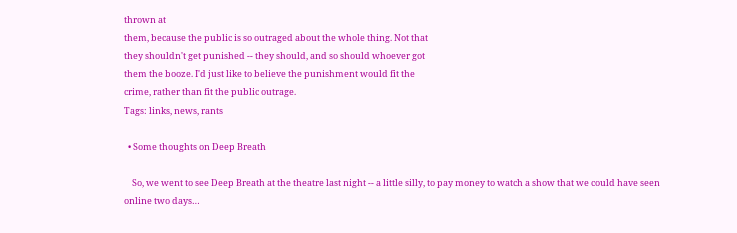thrown at
them, because the public is so outraged about the whole thing. Not that
they shouldn't get punished -- they should, and so should whoever got
them the booze. I'd just like to believe the punishment would fit the
crime, rather than fit the public outrage.
Tags: links, news, rants

  • Some thoughts on Deep Breath

    So, we went to see Deep Breath at the theatre last night -- a little silly, to pay money to watch a show that we could have seen online two days…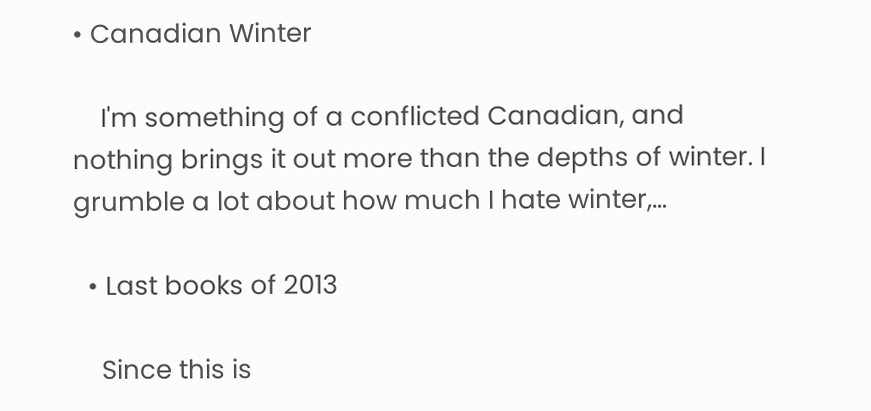• Canadian Winter

    I'm something of a conflicted Canadian, and nothing brings it out more than the depths of winter. I grumble a lot about how much I hate winter,…

  • Last books of 2013

    Since this is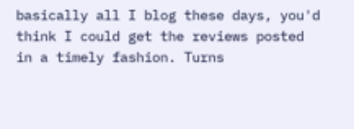basically all I blog these days, you'd think I could get the reviews posted in a timely fashion. Turns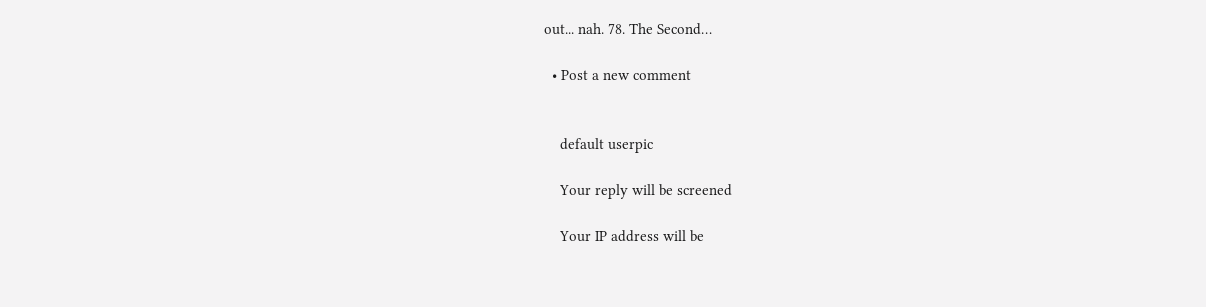out... nah. 78. The Second…

  • Post a new comment


    default userpic

    Your reply will be screened

    Your IP address will be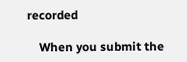recorded

    When you submit the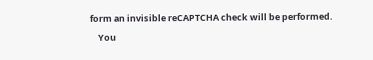form an invisible reCAPTCHA check will be performed.
    You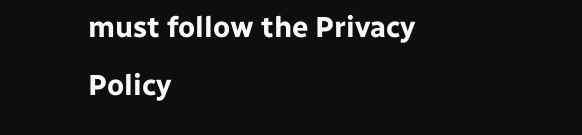must follow the Privacy Policy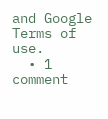and Google Terms of use.
  • 1 comment